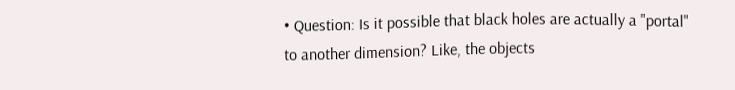• Question: Is it possible that black holes are actually a "portal" to another dimension? Like, the objects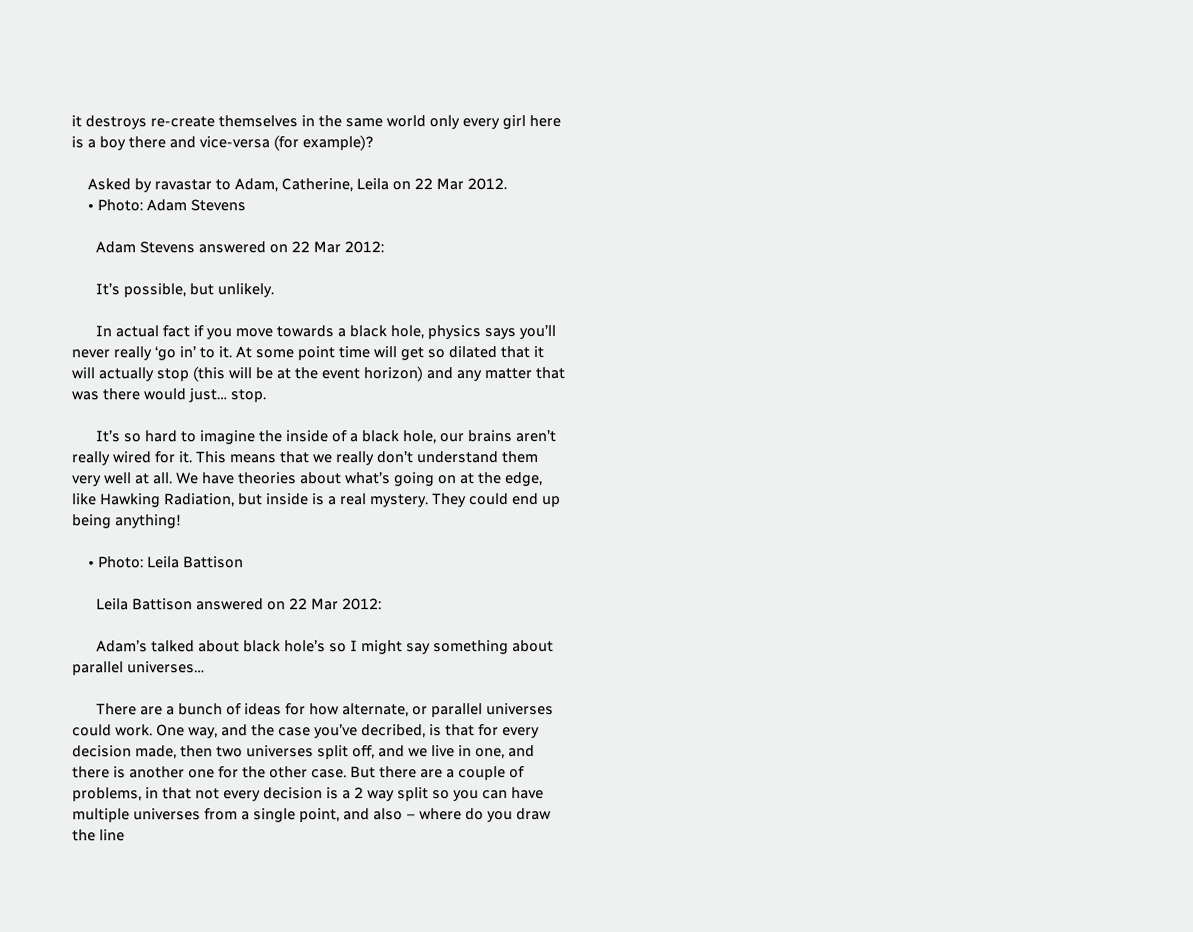it destroys re-create themselves in the same world only every girl here is a boy there and vice-versa (for example)?

    Asked by ravastar to Adam, Catherine, Leila on 22 Mar 2012.
    • Photo: Adam Stevens

      Adam Stevens answered on 22 Mar 2012:

      It’s possible, but unlikely.

      In actual fact if you move towards a black hole, physics says you’ll never really ‘go in’ to it. At some point time will get so dilated that it will actually stop (this will be at the event horizon) and any matter that was there would just… stop.

      It’s so hard to imagine the inside of a black hole, our brains aren’t really wired for it. This means that we really don’t understand them very well at all. We have theories about what’s going on at the edge, like Hawking Radiation, but inside is a real mystery. They could end up being anything!

    • Photo: Leila Battison

      Leila Battison answered on 22 Mar 2012:

      Adam’s talked about black hole’s so I might say something about parallel universes…

      There are a bunch of ideas for how alternate, or parallel universes could work. One way, and the case you’ve decribed, is that for every decision made, then two universes split off, and we live in one, and there is another one for the other case. But there are a couple of problems, in that not every decision is a 2 way split so you can have multiple universes from a single point, and also – where do you draw the line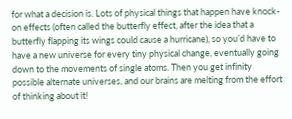for what a decision is. Lots of physical things that happen have knock-on effects (often called the butterfly effect, after the idea that a butterfly flapping its wings could cause a hurricane), so you’d have to have a new universe for every tiny physical change, eventually going down to the movements of single atoms. Then you get infinity possible alternate universes, and our brains are melting from the effort of thinking about it!